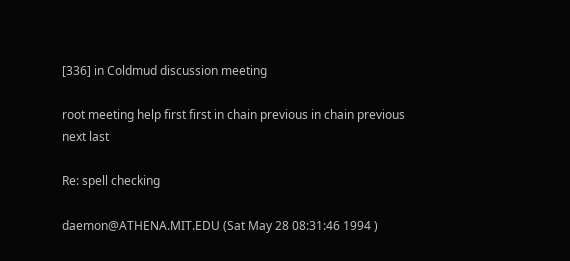[336] in Coldmud discussion meeting

root meeting help first first in chain previous in chain previous next last

Re: spell checking

daemon@ATHENA.MIT.EDU (Sat May 28 08:31:46 1994 )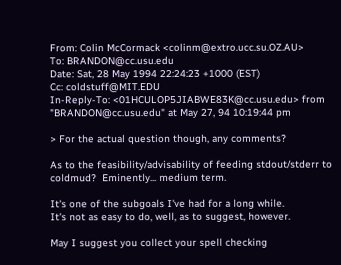From: Colin McCormack <colinm@extro.ucc.su.OZ.AU>
To: BRANDON@cc.usu.edu
Date: Sat, 28 May 1994 22:24:23 +1000 (EST)
Cc: coldstuff@MIT.EDU
In-Reply-To: <01HCULOP5JIABWE83K@cc.usu.edu> from "BRANDON@cc.usu.edu" at May 27, 94 10:19:44 pm

> For the actual question though, any comments?

As to the feasibility/advisability of feeding stdout/stderr to
coldmud?  Eminently... medium term.

It's one of the subgoals I've had for a long while.
It's not as easy to do, well, as to suggest, however.

May I suggest you collect your spell checking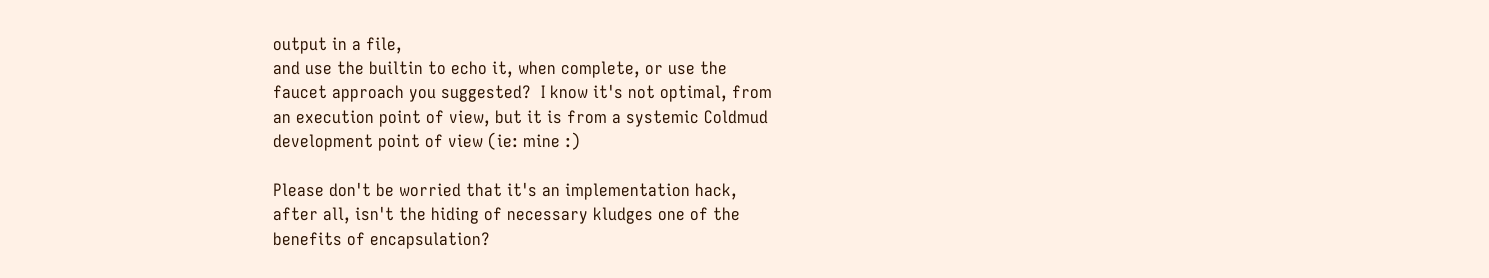output in a file,
and use the builtin to echo it, when complete, or use the
faucet approach you suggested?  I know it's not optimal, from
an execution point of view, but it is from a systemic Coldmud
development point of view (ie: mine :)

Please don't be worried that it's an implementation hack,
after all, isn't the hiding of necessary kludges one of the
benefits of encapsulation?